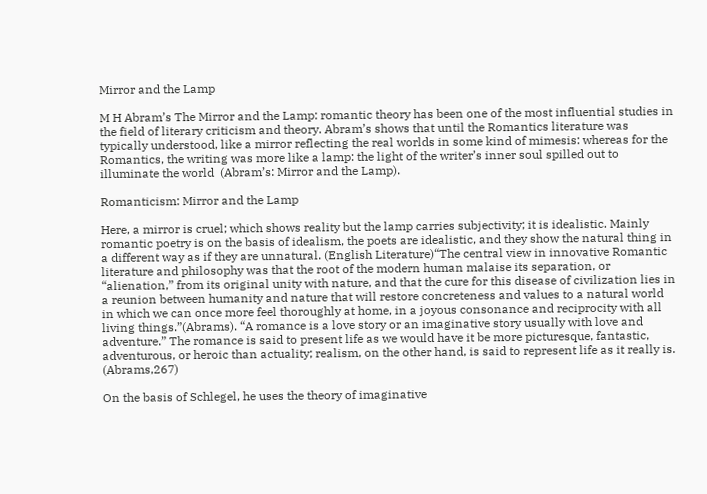Mirror and the Lamp

M H Abram’s The Mirror and the Lamp: romantic theory has been one of the most influential studies in the field of literary criticism and theory. Abram’s shows that until the Romantics literature was typically understood, like a mirror reflecting the real worlds in some kind of mimesis: whereas for the Romantics, the writing was more like a lamp: the light of the writer’s inner soul spilled out to illuminate the world  (Abram’s: Mirror and the Lamp).

Romanticism: Mirror and the Lamp

Here, a mirror is cruel; which shows reality but the lamp carries subjectivity; it is idealistic. Mainly romantic poetry is on the basis of idealism, the poets are idealistic, and they show the natural thing in a different way as if they are unnatural. (English Literature)“The central view in innovative Romantic literature and philosophy was that the root of the modern human malaise its separation, or “alienation,” from its original unity with nature, and that the cure for this disease of civilization lies in a reunion between humanity and nature that will restore concreteness and values to a natural world in which we can once more feel thoroughly at home, in a joyous consonance and reciprocity with all living things.”(Abrams). “A romance is a love story or an imaginative story usually with love and adventure.” The romance is said to present life as we would have it be more picturesque, fantastic, adventurous, or heroic than actuality; realism, on the other hand, is said to represent life as it really is. (Abrams,267)

On the basis of Schlegel, he uses the theory of imaginative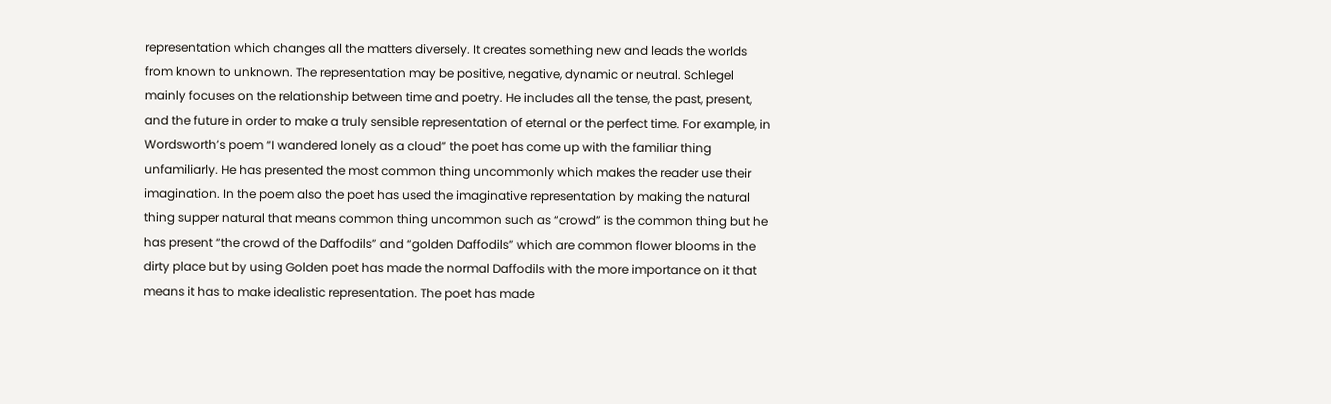representation which changes all the matters diversely. It creates something new and leads the worlds from known to unknown. The representation may be positive, negative, dynamic or neutral. Schlegel mainly focuses on the relationship between time and poetry. He includes all the tense, the past, present, and the future in order to make a truly sensible representation of eternal or the perfect time. For example, in Wordsworth’s poem “I wandered lonely as a cloud” the poet has come up with the familiar thing unfamiliarly. He has presented the most common thing uncommonly which makes the reader use their imagination. In the poem also the poet has used the imaginative representation by making the natural thing supper natural that means common thing uncommon such as “crowd” is the common thing but he has present “the crowd of the Daffodils” and “golden Daffodils” which are common flower blooms in the dirty place but by using Golden poet has made the normal Daffodils with the more importance on it that means it has to make idealistic representation. The poet has made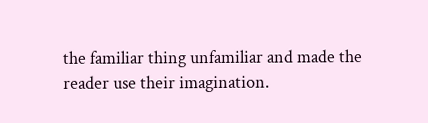the familiar thing unfamiliar and made the reader use their imagination.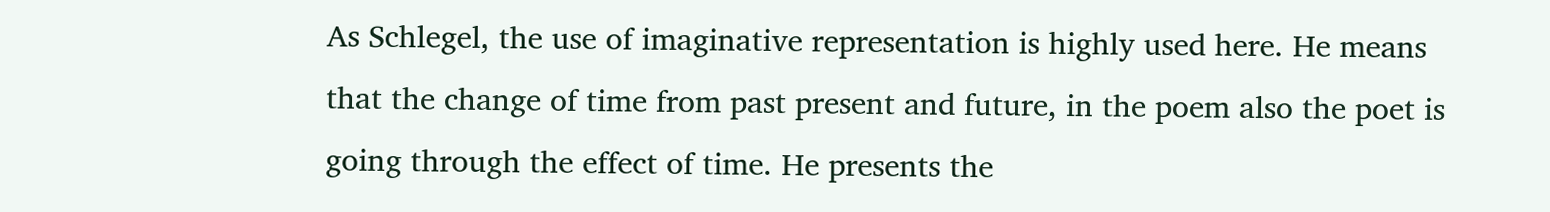As Schlegel, the use of imaginative representation is highly used here. He means that the change of time from past present and future, in the poem also the poet is going through the effect of time. He presents the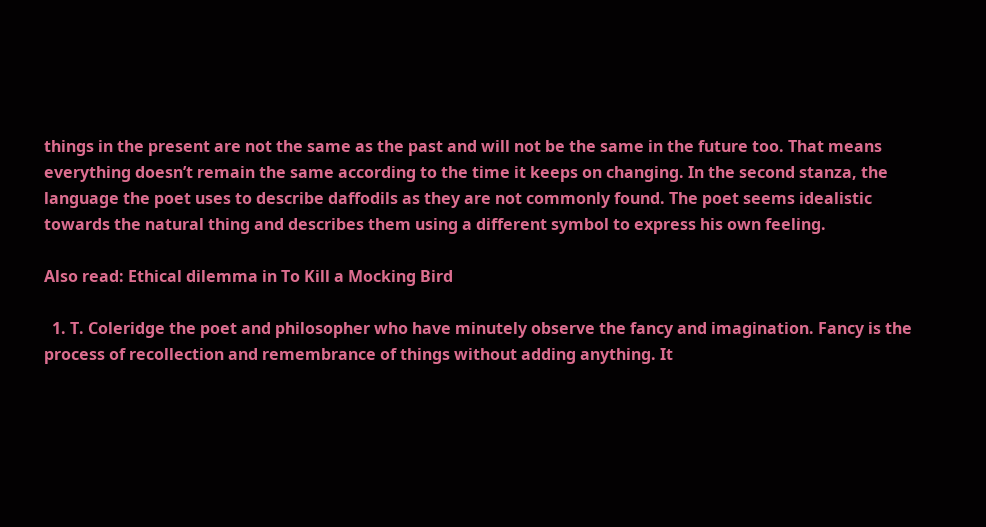things in the present are not the same as the past and will not be the same in the future too. That means everything doesn’t remain the same according to the time it keeps on changing. In the second stanza, the language the poet uses to describe daffodils as they are not commonly found. The poet seems idealistic towards the natural thing and describes them using a different symbol to express his own feeling.

Also read: Ethical dilemma in To Kill a Mocking Bird

  1. T. Coleridge the poet and philosopher who have minutely observe the fancy and imagination. Fancy is the process of recollection and remembrance of things without adding anything. It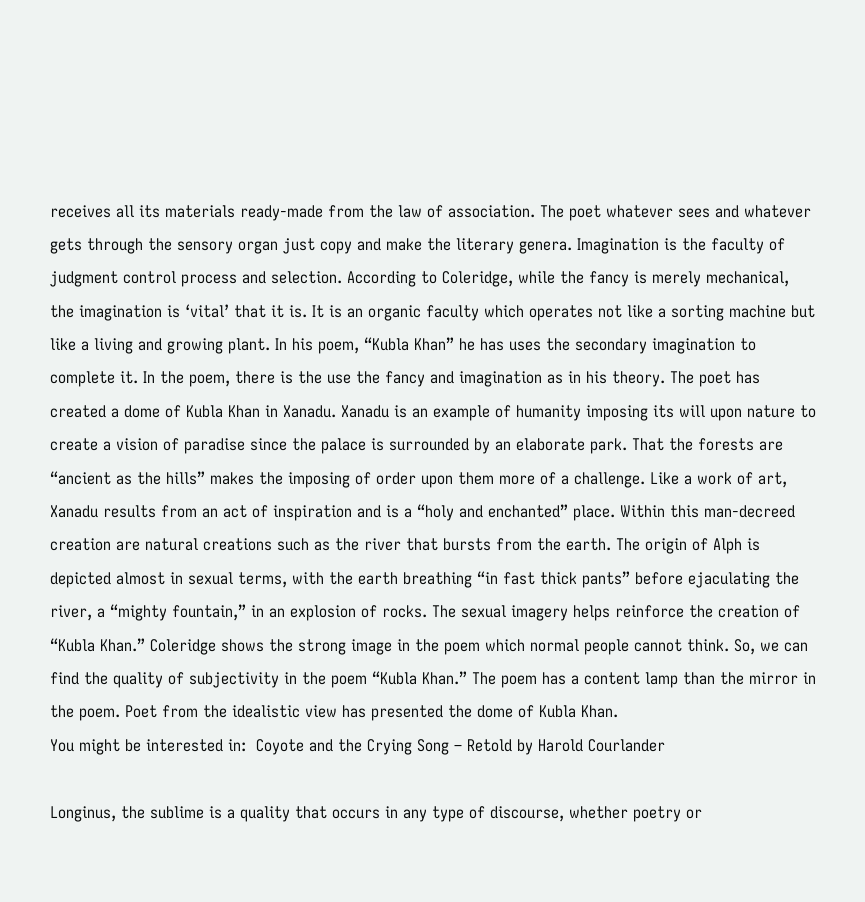receives all its materials ready-made from the law of association. The poet whatever sees and whatever gets through the sensory organ just copy and make the literary genera. Imagination is the faculty of judgment control process and selection. According to Coleridge, while the fancy is merely mechanical, the imagination is ‘vital’ that it is. It is an organic faculty which operates not like a sorting machine but like a living and growing plant. In his poem, “Kubla Khan” he has uses the secondary imagination to complete it. In the poem, there is the use the fancy and imagination as in his theory. The poet has created a dome of Kubla Khan in Xanadu. Xanadu is an example of humanity imposing its will upon nature to create a vision of paradise since the palace is surrounded by an elaborate park. That the forests are “ancient as the hills” makes the imposing of order upon them more of a challenge. Like a work of art, Xanadu results from an act of inspiration and is a “holy and enchanted” place. Within this man-decreed creation are natural creations such as the river that bursts from the earth. The origin of Alph is depicted almost in sexual terms, with the earth breathing “in fast thick pants” before ejaculating the river, a “mighty fountain,” in an explosion of rocks. The sexual imagery helps reinforce the creation of “Kubla Khan.” Coleridge shows the strong image in the poem which normal people cannot think. So, we can find the quality of subjectivity in the poem “Kubla Khan.” The poem has a content lamp than the mirror in the poem. Poet from the idealistic view has presented the dome of Kubla Khan.
You might be interested in:  Coyote and the Crying Song – Retold by Harold Courlander

Longinus, the sublime is a quality that occurs in any type of discourse, whether poetry or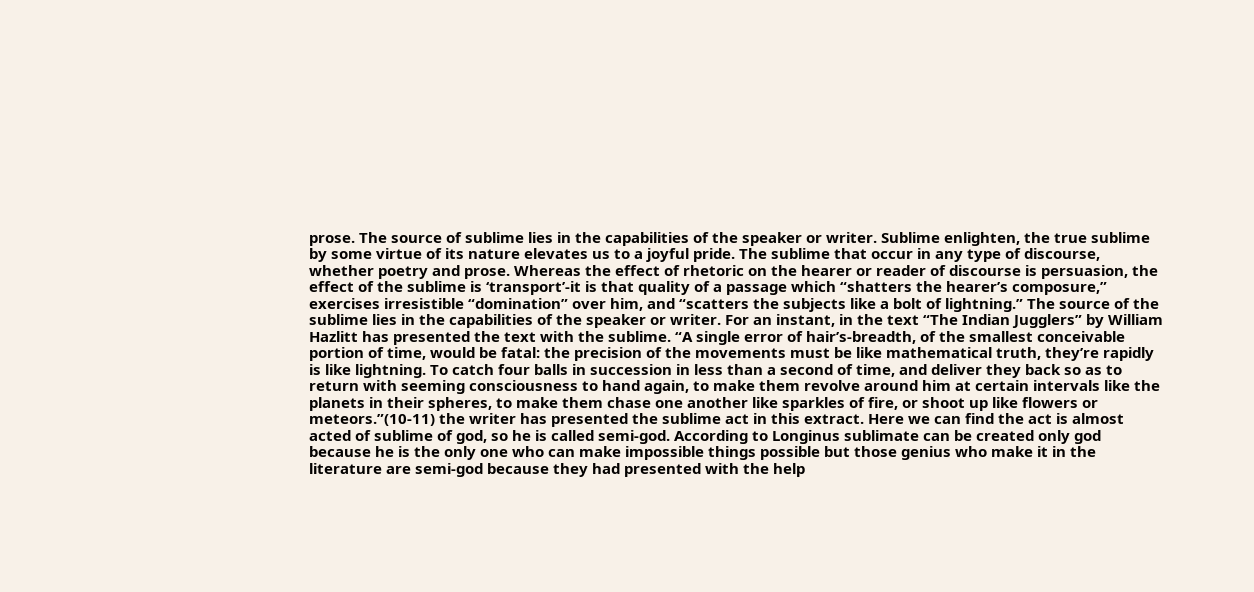prose. The source of sublime lies in the capabilities of the speaker or writer. Sublime enlighten, the true sublime by some virtue of its nature elevates us to a joyful pride. The sublime that occur in any type of discourse, whether poetry and prose. Whereas the effect of rhetoric on the hearer or reader of discourse is persuasion, the effect of the sublime is ‘transport’-it is that quality of a passage which “shatters the hearer’s composure,” exercises irresistible “domination” over him, and “scatters the subjects like a bolt of lightning.” The source of the sublime lies in the capabilities of the speaker or writer. For an instant, in the text “The Indian Jugglers” by William Hazlitt has presented the text with the sublime. “A single error of hair’s-breadth, of the smallest conceivable portion of time, would be fatal: the precision of the movements must be like mathematical truth, they’re rapidly is like lightning. To catch four balls in succession in less than a second of time, and deliver they back so as to return with seeming consciousness to hand again, to make them revolve around him at certain intervals like the planets in their spheres, to make them chase one another like sparkles of fire, or shoot up like flowers or meteors.”(10-11) the writer has presented the sublime act in this extract. Here we can find the act is almost acted of sublime of god, so he is called semi-god. According to Longinus sublimate can be created only god because he is the only one who can make impossible things possible but those genius who make it in the literature are semi-god because they had presented with the help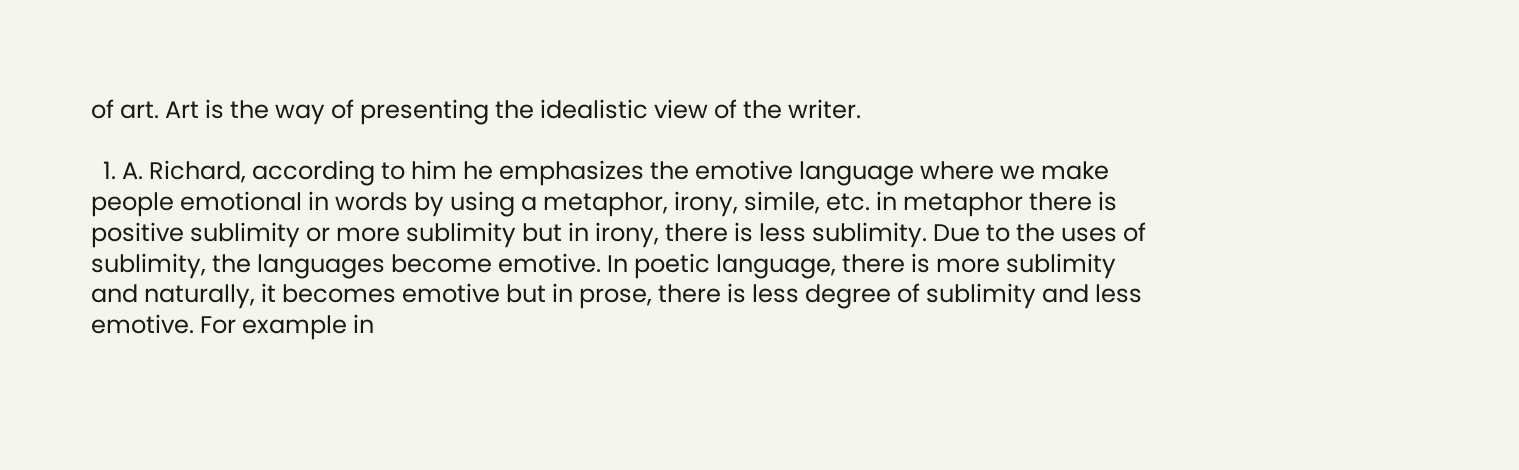of art. Art is the way of presenting the idealistic view of the writer.

  1. A. Richard, according to him he emphasizes the emotive language where we make people emotional in words by using a metaphor, irony, simile, etc. in metaphor there is positive sublimity or more sublimity but in irony, there is less sublimity. Due to the uses of sublimity, the languages become emotive. In poetic language, there is more sublimity and naturally, it becomes emotive but in prose, there is less degree of sublimity and less emotive. For example in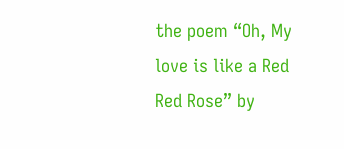the poem “Oh, My love is like a Red Red Rose” by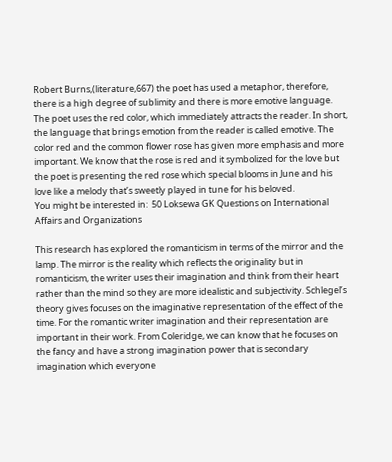Robert Burns,(literature,667) the poet has used a metaphor, therefore, there is a high degree of sublimity and there is more emotive language. The poet uses the red color, which immediately attracts the reader. In short, the language that brings emotion from the reader is called emotive. The color red and the common flower rose has given more emphasis and more important. We know that the rose is red and it symbolized for the love but the poet is presenting the red rose which special blooms in June and his love like a melody that’s sweetly played in tune for his beloved.
You might be interested in:  50 Loksewa GK Questions on International Affairs and Organizations

This research has explored the romanticism in terms of the mirror and the lamp. The mirror is the reality which reflects the originality but in romanticism, the writer uses their imagination and think from their heart rather than the mind so they are more idealistic and subjectivity. Schlegel’s theory gives focuses on the imaginative representation of the effect of the time. For the romantic writer imagination and their representation are important in their work. From Coleridge, we can know that he focuses on the fancy and have a strong imagination power that is secondary imagination which everyone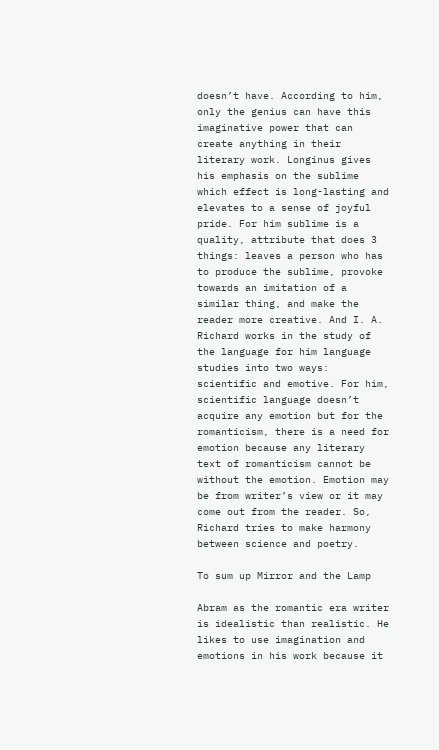doesn’t have. According to him, only the genius can have this imaginative power that can create anything in their literary work. Longinus gives his emphasis on the sublime which effect is long-lasting and elevates to a sense of joyful pride. For him sublime is a quality, attribute that does 3 things: leaves a person who has to produce the sublime, provoke towards an imitation of a similar thing, and make the reader more creative. And I. A. Richard works in the study of the language for him language studies into two ways: scientific and emotive. For him, scientific language doesn’t acquire any emotion but for the romanticism, there is a need for emotion because any literary text of romanticism cannot be without the emotion. Emotion may be from writer’s view or it may come out from the reader. So, Richard tries to make harmony between science and poetry.

To sum up Mirror and the Lamp

Abram as the romantic era writer is idealistic than realistic. He likes to use imagination and emotions in his work because it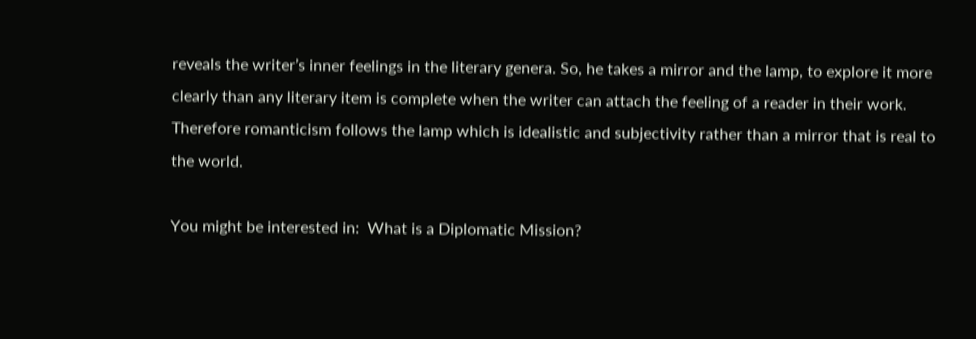reveals the writer’s inner feelings in the literary genera. So, he takes a mirror and the lamp, to explore it more clearly than any literary item is complete when the writer can attach the feeling of a reader in their work. Therefore romanticism follows the lamp which is idealistic and subjectivity rather than a mirror that is real to the world.

You might be interested in:  What is a Diplomatic Mission?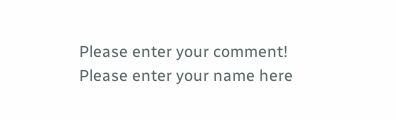Please enter your comment!
Please enter your name here